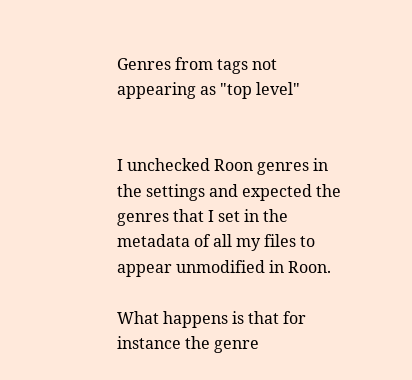Genres from tags not appearing as "top level"


I unchecked Roon genres in the settings and expected the genres that I set in the metadata of all my files to appear unmodified in Roon.

What happens is that for instance the genre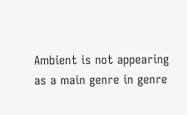Ambient is not appearing as a main genre in genre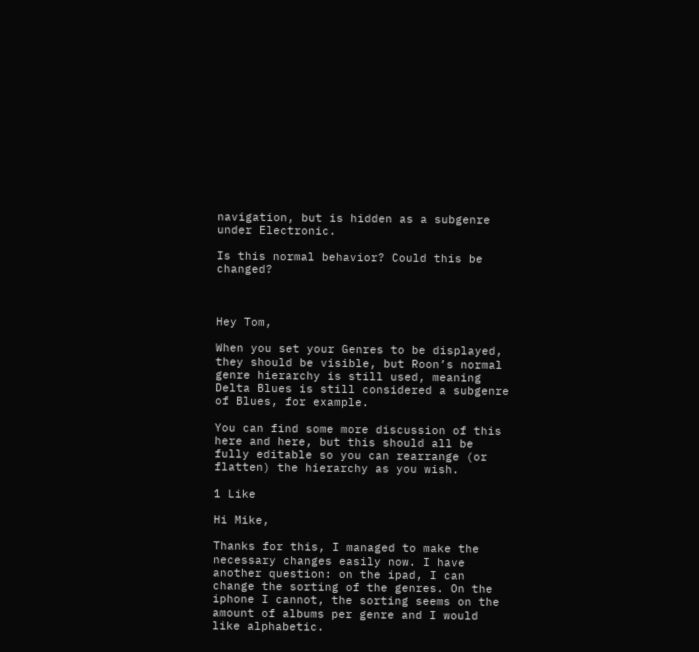navigation, but is hidden as a subgenre under Electronic.

Is this normal behavior? Could this be changed?



Hey Tom,

When you set your Genres to be displayed, they should be visible, but Roon’s normal genre hierarchy is still used, meaning Delta Blues is still considered a subgenre of Blues, for example.

You can find some more discussion of this here and here, but this should all be fully editable so you can rearrange (or flatten) the hierarchy as you wish.

1 Like

Hi Mike,

Thanks for this, I managed to make the necessary changes easily now. I have another question: on the ipad, I can change the sorting of the genres. On the iphone I cannot, the sorting seems on the amount of albums per genre and I would like alphabetic.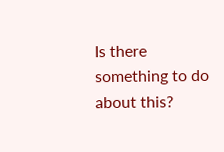Is there something to do about this?